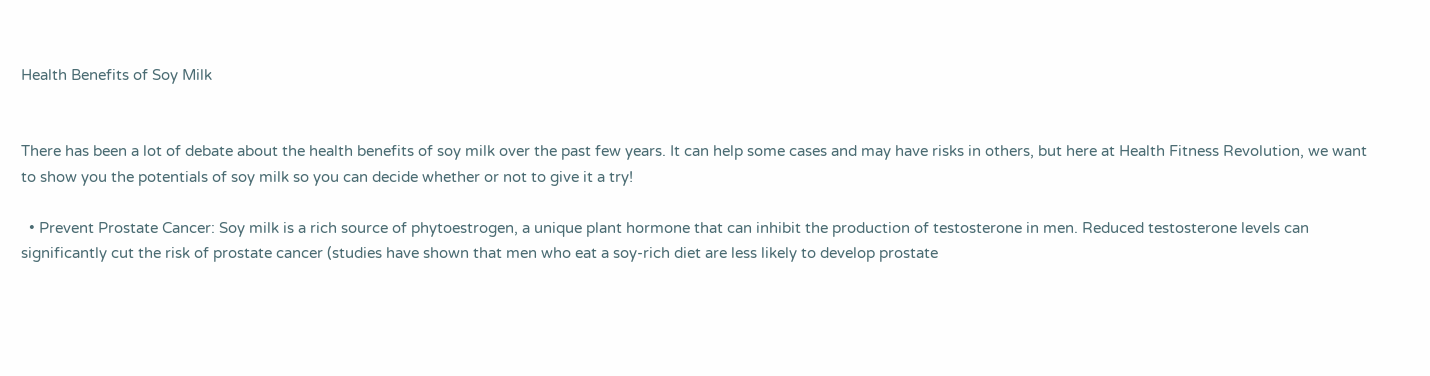Health Benefits of Soy Milk


There has been a lot of debate about the health benefits of soy milk over the past few years. It can help some cases and may have risks in others, but here at Health Fitness Revolution, we want to show you the potentials of soy milk so you can decide whether or not to give it a try!

  • Prevent Prostate Cancer: Soy milk is a rich source of phytoestrogen, a unique plant hormone that can inhibit the production of testosterone in men. Reduced testosterone levels can significantly cut the risk of prostate cancer (studies have shown that men who eat a soy-rich diet are less likely to develop prostate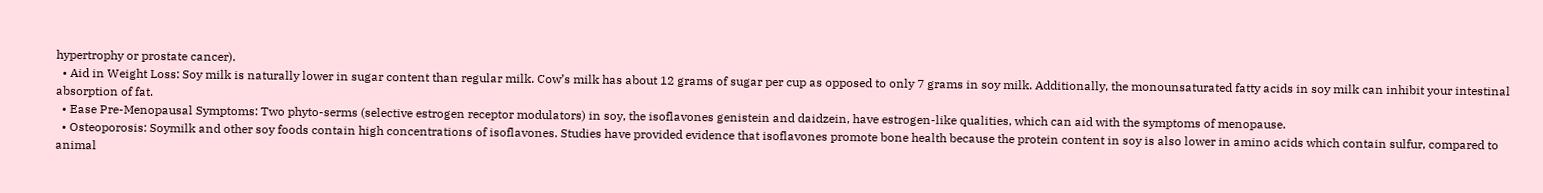hypertrophy or prostate cancer).
  • Aid in Weight Loss: Soy milk is naturally lower in sugar content than regular milk. Cow’s milk has about 12 grams of sugar per cup as opposed to only 7 grams in soy milk. Additionally, the monounsaturated fatty acids in soy milk can inhibit your intestinal absorption of fat.
  • Ease Pre-Menopausal Symptoms: Two phyto-serms (selective estrogen receptor modulators) in soy, the isoflavones genistein and daidzein, have estrogen-like qualities, which can aid with the symptoms of menopause.
  • Osteoporosis: Soymilk and other soy foods contain high concentrations of isoflavones. Studies have provided evidence that isoflavones promote bone health because the protein content in soy is also lower in amino acids which contain sulfur, compared to animal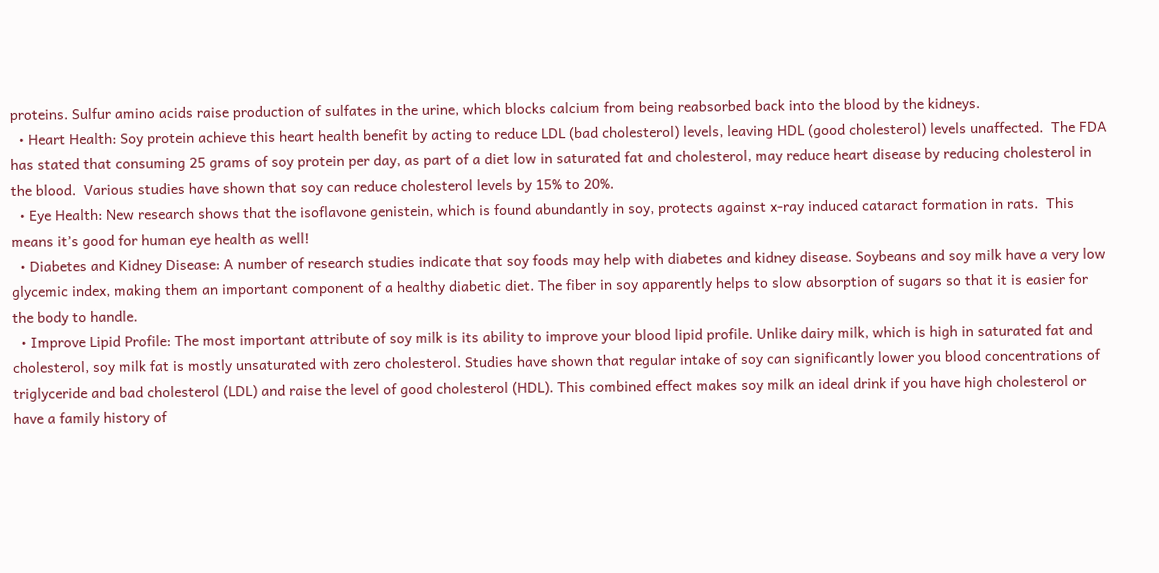proteins. Sulfur amino acids raise production of sulfates in the urine, which blocks calcium from being reabsorbed back into the blood by the kidneys.
  • Heart Health: Soy protein achieve this heart health benefit by acting to reduce LDL (bad cholesterol) levels, leaving HDL (good cholesterol) levels unaffected.  The FDA has stated that consuming 25 grams of soy protein per day, as part of a diet low in saturated fat and cholesterol, may reduce heart disease by reducing cholesterol in the blood.  Various studies have shown that soy can reduce cholesterol levels by 15% to 20%.
  • Eye Health: New research shows that the isoflavone genistein, which is found abundantly in soy, protects against x-ray induced cataract formation in rats.  This means it’s good for human eye health as well!
  • Diabetes and Kidney Disease: A number of research studies indicate that soy foods may help with diabetes and kidney disease. Soybeans and soy milk have a very low glycemic index, making them an important component of a healthy diabetic diet. The fiber in soy apparently helps to slow absorption of sugars so that it is easier for the body to handle.
  • Improve Lipid Profile: The most important attribute of soy milk is its ability to improve your blood lipid profile. Unlike dairy milk, which is high in saturated fat and cholesterol, soy milk fat is mostly unsaturated with zero cholesterol. Studies have shown that regular intake of soy can significantly lower you blood concentrations of triglyceride and bad cholesterol (LDL) and raise the level of good cholesterol (HDL). This combined effect makes soy milk an ideal drink if you have high cholesterol or have a family history of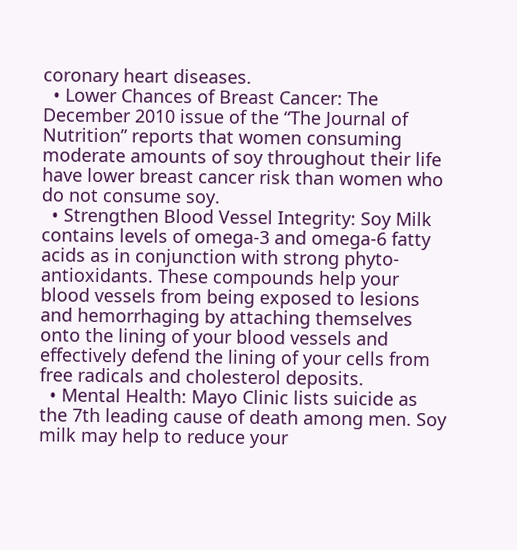coronary heart diseases.
  • Lower Chances of Breast Cancer: The December 2010 issue of the “The Journal of Nutrition” reports that women consuming moderate amounts of soy throughout their life have lower breast cancer risk than women who do not consume soy.
  • Strengthen Blood Vessel Integrity: Soy Milk contains levels of omega-3 and omega-6 fatty acids as in conjunction with strong phyto-antioxidants. These compounds help your blood vessels from being exposed to lesions and hemorrhaging by attaching themselves onto the lining of your blood vessels and effectively defend the lining of your cells from free radicals and cholesterol deposits.
  • Mental Health: Mayo Clinic lists suicide as the 7th leading cause of death among men. Soy milk may help to reduce your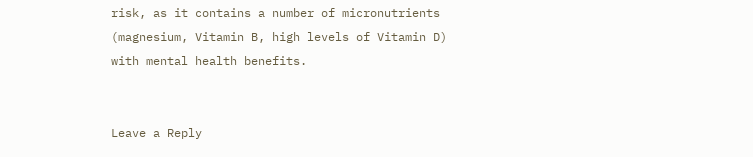risk, as it contains a number of micronutrients (magnesium, Vitamin B, high levels of Vitamin D) with mental health benefits.


Leave a Reply